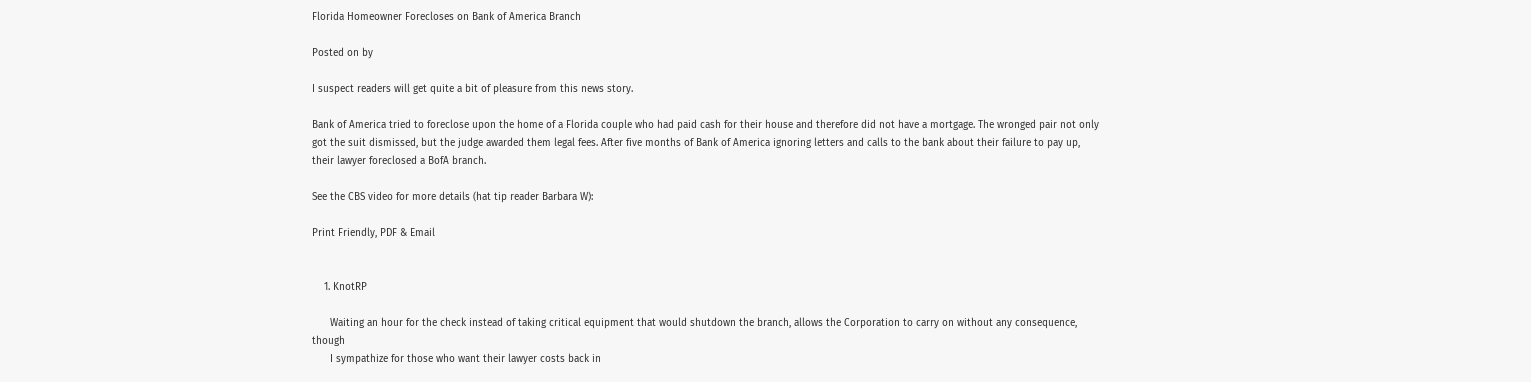Florida Homeowner Forecloses on Bank of America Branch

Posted on by

I suspect readers will get quite a bit of pleasure from this news story.

Bank of America tried to foreclose upon the home of a Florida couple who had paid cash for their house and therefore did not have a mortgage. The wronged pair not only got the suit dismissed, but the judge awarded them legal fees. After five months of Bank of America ignoring letters and calls to the bank about their failure to pay up, their lawyer foreclosed a BofA branch.

See the CBS video for more details (hat tip reader Barbara W):

Print Friendly, PDF & Email


    1. KnotRP

      Waiting an hour for the check instead of taking critical equipment that would shutdown the branch, allows the Corporation to carry on without any consequence, though
      I sympathize for those who want their lawyer costs back in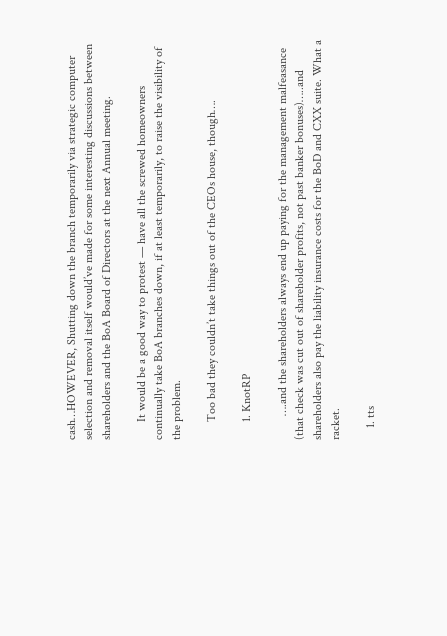cash…HOWEVER, Shutting down the branch temporarily via strategic computer selection and removal itself would’ve made for some interesting discussions between shareholders and the BoA Board of Directors at the next Annual meeting.

      It would be a good way to protest — have all the screwed homeowners continually take BoA branches down, if at least temporarily, to raise the visibility of the problem.

      Too bad they couldn’t take things out of the CEOs house, though….

      1. KnotRP

        ….and the shareholders always end up paying for the management malfeasance (that check was cut out of shareholder profits, not past banker bonuses)…..and shareholders also pay the liability insurance costs for the BoD and CXX suite. What a racket.

    1. tts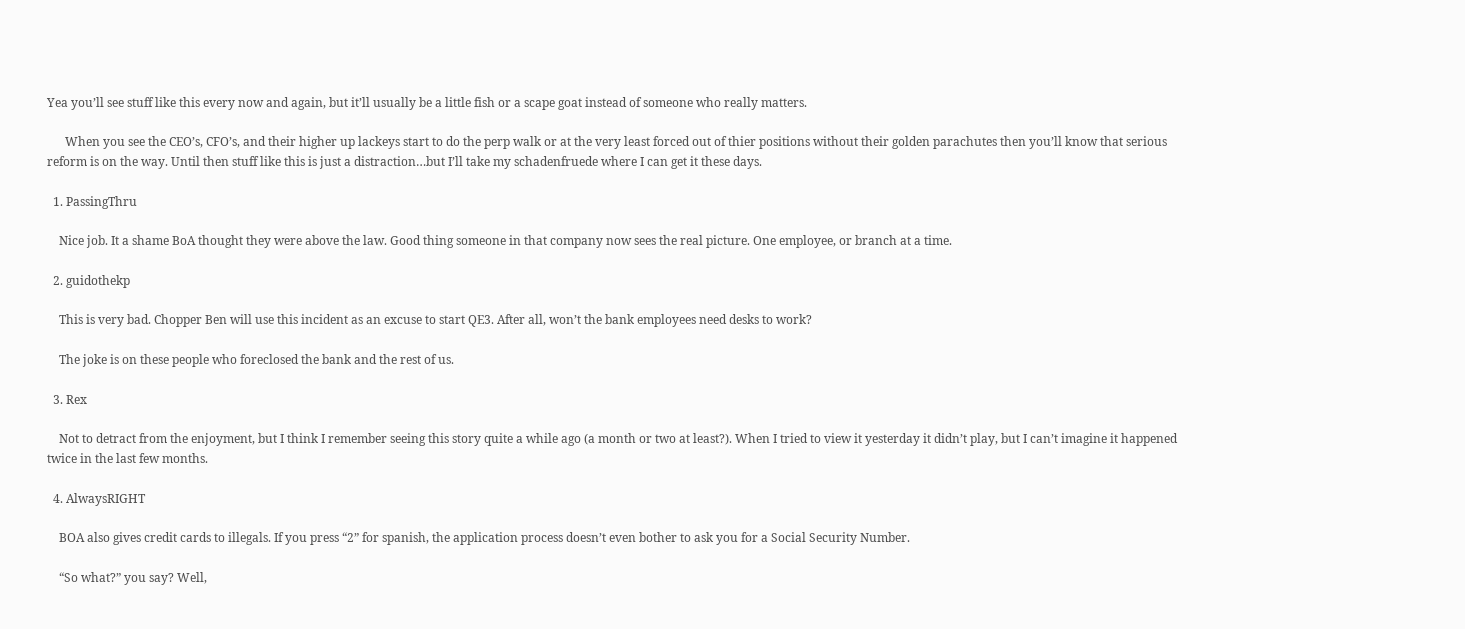Yea you’ll see stuff like this every now and again, but it’ll usually be a little fish or a scape goat instead of someone who really matters.

      When you see the CEO’s, CFO’s, and their higher up lackeys start to do the perp walk or at the very least forced out of thier positions without their golden parachutes then you’ll know that serious reform is on the way. Until then stuff like this is just a distraction…but I’ll take my schadenfruede where I can get it these days.

  1. PassingThru

    Nice job. It a shame BoA thought they were above the law. Good thing someone in that company now sees the real picture. One employee, or branch at a time.

  2. guidothekp

    This is very bad. Chopper Ben will use this incident as an excuse to start QE3. After all, won’t the bank employees need desks to work?

    The joke is on these people who foreclosed the bank and the rest of us.

  3. Rex

    Not to detract from the enjoyment, but I think I remember seeing this story quite a while ago (a month or two at least?). When I tried to view it yesterday it didn’t play, but I can’t imagine it happened twice in the last few months.

  4. AlwaysRIGHT

    BOA also gives credit cards to illegals. If you press “2” for spanish, the application process doesn’t even bother to ask you for a Social Security Number.

    “So what?” you say? Well,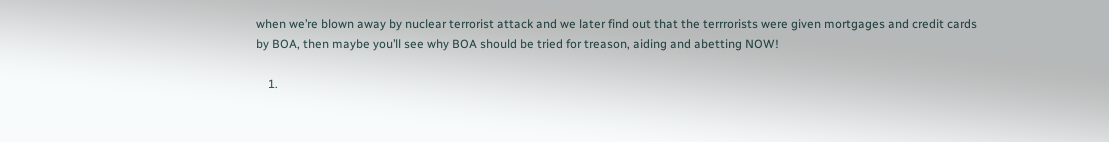when we’re blown away by nuclear terrorist attack and we later find out that the terrrorists were given mortgages and credit cards by BOA, then maybe you’ll see why BOA should be tried for treason, aiding and abetting NOW!

    1.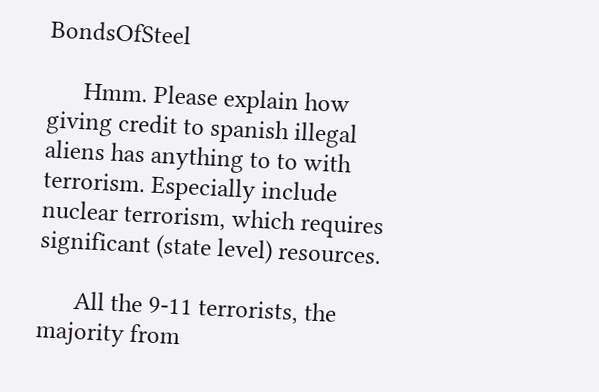BondsOfSteel

      Hmm. Please explain how giving credit to spanish illegal aliens has anything to to with terrorism. Especially include nuclear terrorism, which requires significant (state level) resources.

      All the 9-11 terrorists, the majority from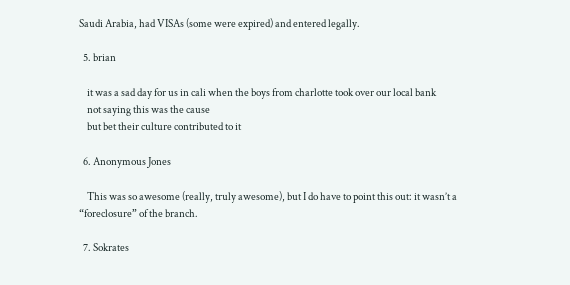Saudi Arabia, had VISAs (some were expired) and entered legally.

  5. brian

    it was a sad day for us in cali when the boys from charlotte took over our local bank
    not saying this was the cause
    but bet their culture contributed to it

  6. Anonymous Jones

    This was so awesome (really, truly awesome), but I do have to point this out: it wasn’t a “foreclosure” of the branch.

  7. Sokrates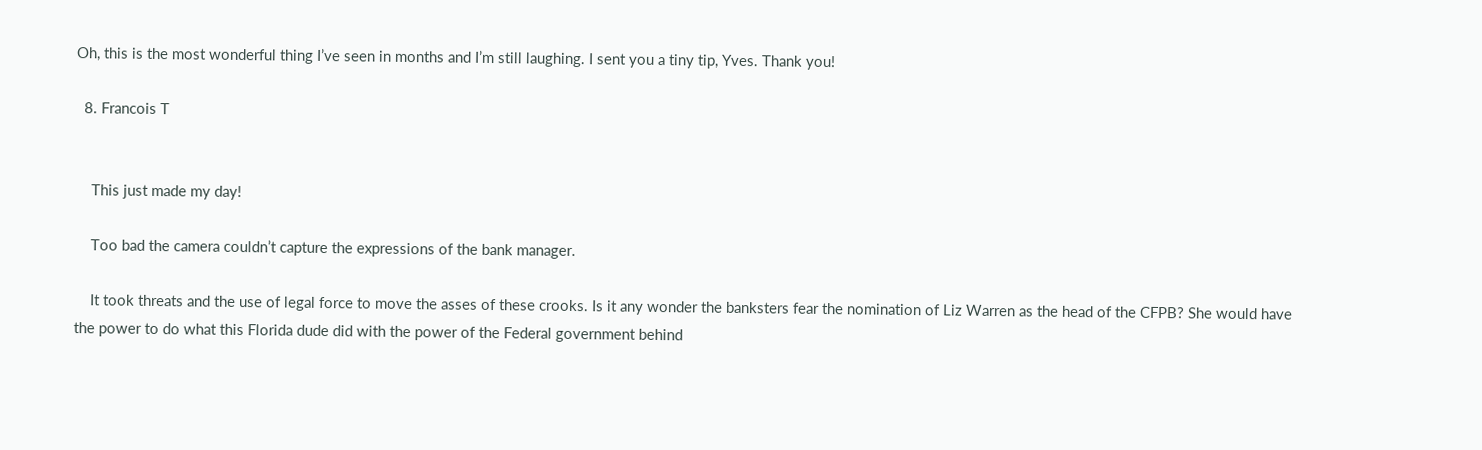Oh, this is the most wonderful thing I’ve seen in months and I’m still laughing. I sent you a tiny tip, Yves. Thank you!

  8. Francois T


    This just made my day!

    Too bad the camera couldn’t capture the expressions of the bank manager.

    It took threats and the use of legal force to move the asses of these crooks. Is it any wonder the banksters fear the nomination of Liz Warren as the head of the CFPB? She would have the power to do what this Florida dude did with the power of the Federal government behind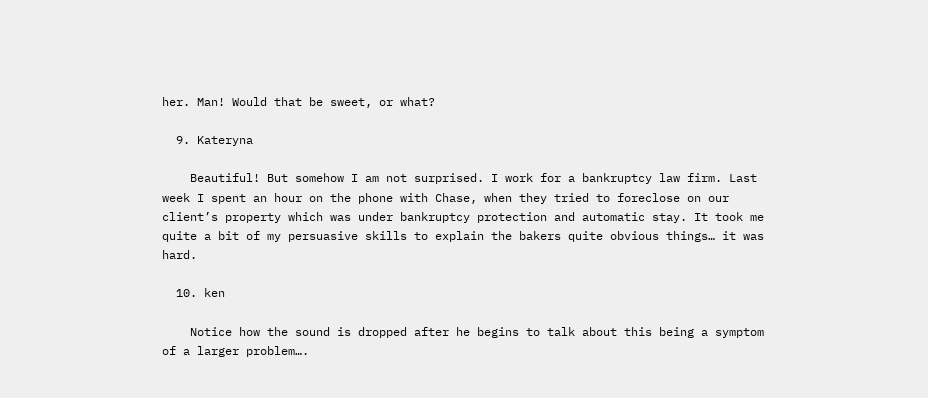her. Man! Would that be sweet, or what?

  9. Kateryna

    Beautiful! But somehow I am not surprised. I work for a bankruptcy law firm. Last week I spent an hour on the phone with Chase, when they tried to foreclose on our client’s property which was under bankruptcy protection and automatic stay. It took me quite a bit of my persuasive skills to explain the bakers quite obvious things… it was hard.

  10. ken

    Notice how the sound is dropped after he begins to talk about this being a symptom of a larger problem….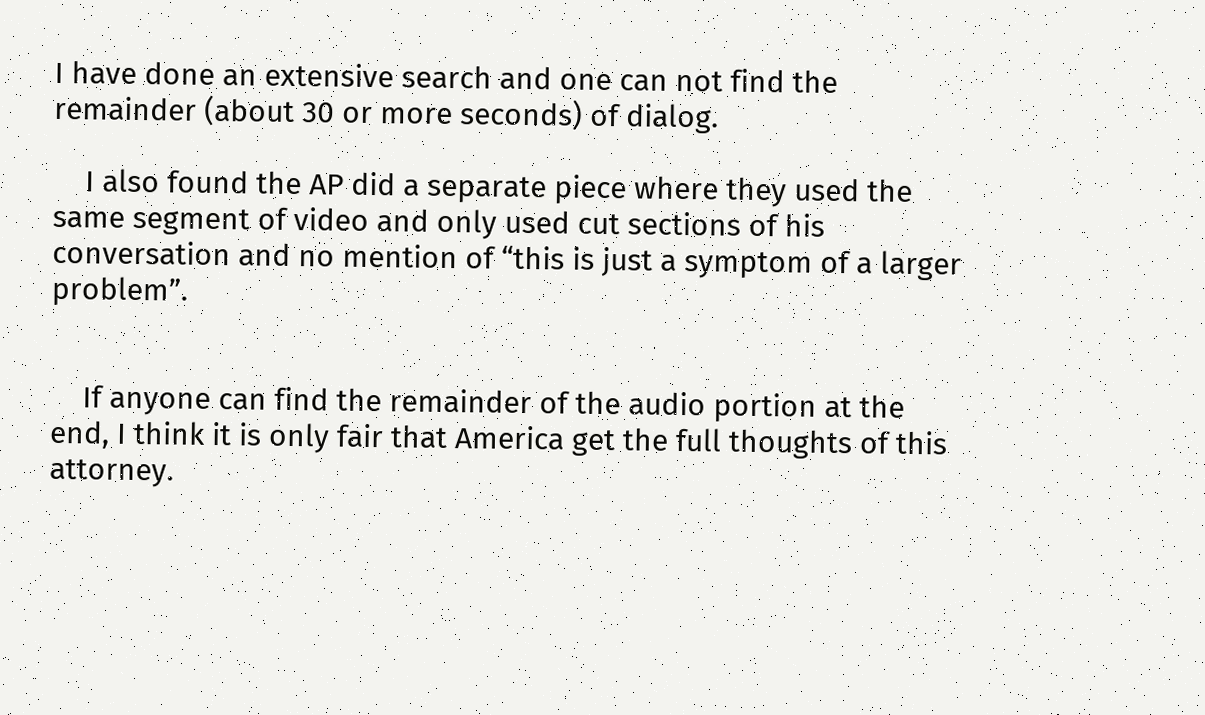I have done an extensive search and one can not find the remainder (about 30 or more seconds) of dialog.

    I also found the AP did a separate piece where they used the same segment of video and only used cut sections of his conversation and no mention of “this is just a symptom of a larger problem”.


    If anyone can find the remainder of the audio portion at the end, I think it is only fair that America get the full thoughts of this attorney.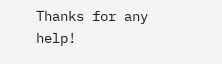Thanks for any help!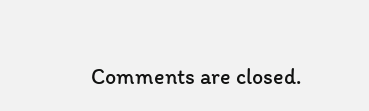Comments are closed.